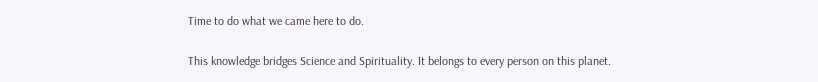Time to do what we came here to do.

This knowledge bridges Science and Spirituality. It belongs to every person on this planet.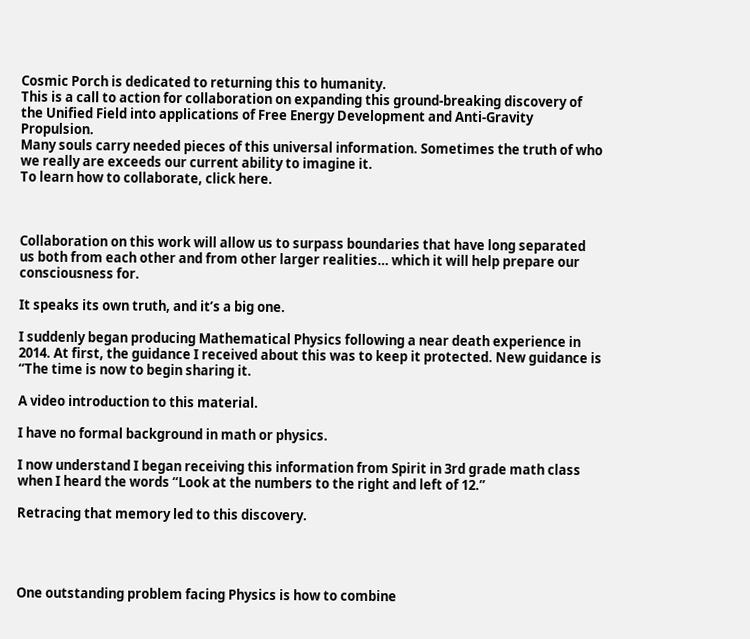Cosmic Porch is dedicated to returning this to humanity.
This is a call to action for collaboration on expanding this ground-breaking discovery of the Unified Field into applications of Free Energy Development and Anti-Gravity Propulsion.
Many souls carry needed pieces of this universal information. Sometimes the truth of who we really are exceeds our current ability to imagine it.
To learn how to collaborate, click here.



Collaboration on this work will allow us to surpass boundaries that have long separated us both from each other and from other larger realities… which it will help prepare our consciousness for.

It speaks its own truth, and it’s a big one.

I suddenly began producing Mathematical Physics following a near death experience in 2014. At first, the guidance I received about this was to keep it protected. New guidance is “The time is now to begin sharing it.

A video introduction to this material.

I have no formal background in math or physics.

I now understand I began receiving this information from Spirit in 3rd grade math class when I heard the words “Look at the numbers to the right and left of 12.”

Retracing that memory led to this discovery.




One outstanding problem facing Physics is how to combine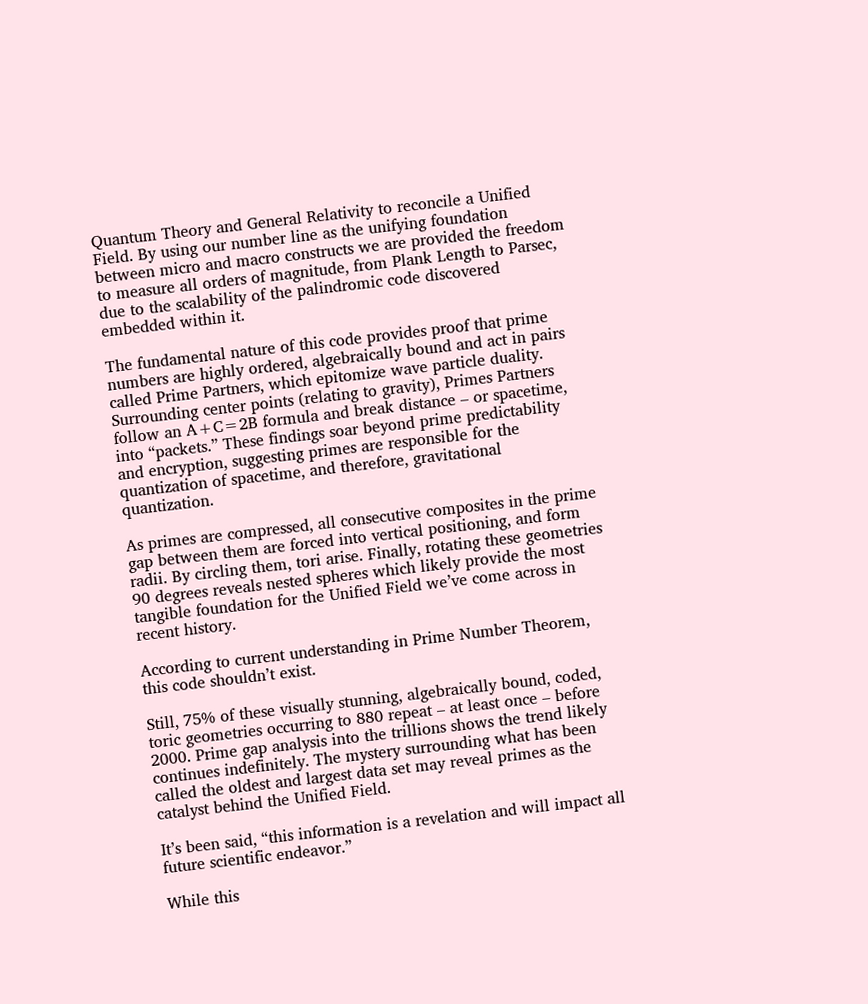Quantum Theory and General Relativity to reconcile a Unified Field. By using our number line as the unifying foundation between micro and macro constructs we are provided the freedom to measure all orders of magnitude, from Plank Length to Parsec, due to the scalability of the palindromic code discovered embedded within it.

The fundamental nature of this code provides proof that prime numbers are highly ordered, algebraically bound and act in pairs called Prime Partners, which epitomize wave particle duality. Surrounding center points (relating to gravity), Primes Partners follow an A+C=2B formula and break distance – or spacetime, into “packets.” These findings soar beyond prime predictability and encryption, suggesting primes are responsible for the quantization of spacetime, and therefore, gravitational quantization.

As primes are compressed, all consecutive composites in the prime gap between them are forced into vertical positioning, and form radii. By circling them, tori arise. Finally, rotating these geometries 90 degrees reveals nested spheres which likely provide the most tangible foundation for the Unified Field we’ve come across in recent history.

According to current understanding in Prime Number Theorem, this code shouldn’t exist.

Still, 75% of these visually stunning, algebraically bound, coded, toric geometries occurring to 880 repeat – at least once – before 2000. Prime gap analysis into the trillions shows the trend likely continues indefinitely. The mystery surrounding what has been called the oldest and largest data set may reveal primes as the catalyst behind the Unified Field.

It’s been said, “this information is a revelation and will impact all future scientific endeavor.”

While this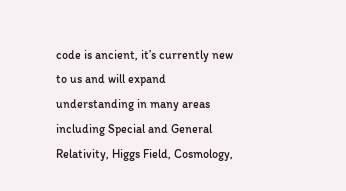code is ancient, it’s currently new to us and will expand understanding in many areas including Special and General Relativity, Higgs Field, Cosmology,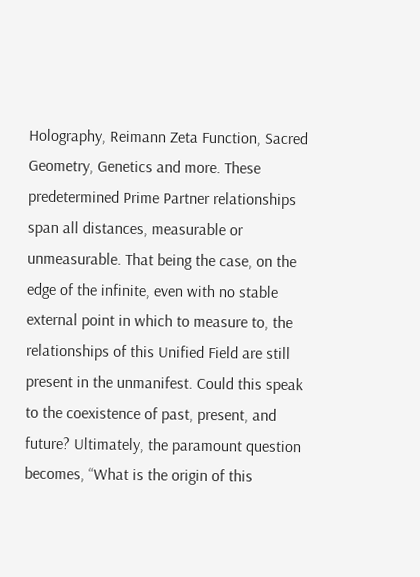Holography, Reimann Zeta Function, Sacred Geometry, Genetics and more. These predetermined Prime Partner relationships span all distances, measurable or unmeasurable. That being the case, on the edge of the infinite, even with no stable external point in which to measure to, the relationships of this Unified Field are still present in the unmanifest. Could this speak to the coexistence of past, present, and future? Ultimately, the paramount question becomes, “What is the origin of this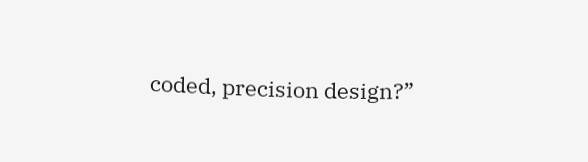coded, precision design?”